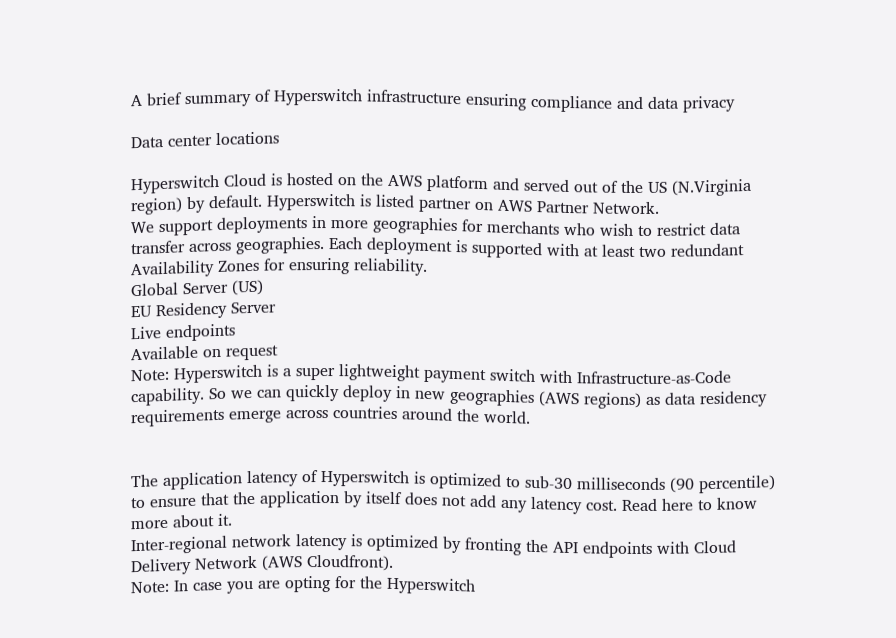A brief summary of Hyperswitch infrastructure ensuring compliance and data privacy

Data center locations

Hyperswitch Cloud is hosted on the AWS platform and served out of the US (N.Virginia region) by default. Hyperswitch is listed partner on AWS Partner Network.
We support deployments in more geographies for merchants who wish to restrict data transfer across geographies. Each deployment is supported with at least two redundant Availability Zones for ensuring reliability.
Global Server (US)
EU Residency Server
Live endpoints
Available on request
Note: Hyperswitch is a super lightweight payment switch with Infrastructure-as-Code capability. So we can quickly deploy in new geographies (AWS regions) as data residency requirements emerge across countries around the world.


The application latency of Hyperswitch is optimized to sub-30 milliseconds (90 percentile) to ensure that the application by itself does not add any latency cost. Read here to know more about it.
Inter-regional network latency is optimized by fronting the API endpoints with Cloud Delivery Network (AWS Cloudfront).
Note: In case you are opting for the Hyperswitch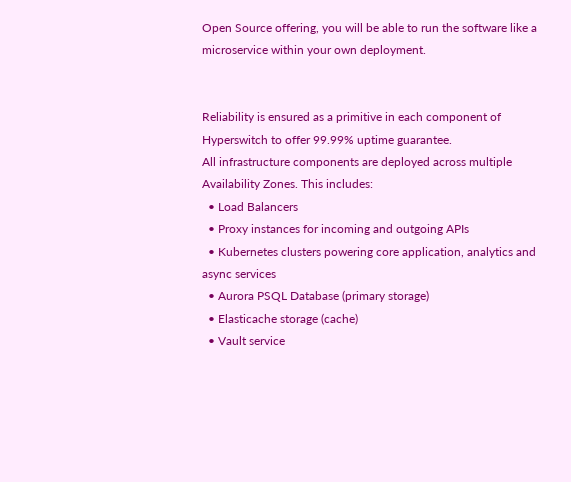Open Source offering, you will be able to run the software like a microservice within your own deployment.


Reliability is ensured as a primitive in each component of Hyperswitch to offer 99.99% uptime guarantee.
All infrastructure components are deployed across multiple Availability Zones. This includes:
  • Load Balancers
  • Proxy instances for incoming and outgoing APIs
  • Kubernetes clusters powering core application, analytics and async services
  • Aurora PSQL Database (primary storage)
  • Elasticache storage (cache)
  • Vault service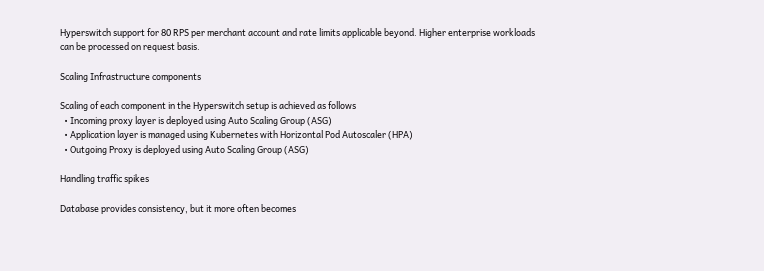Hyperswitch support for 80 RPS per merchant account and rate limits applicable beyond. Higher enterprise workloads can be processed on request basis.

Scaling Infrastructure components

Scaling of each component in the Hyperswitch setup is achieved as follows
  • Incoming proxy layer is deployed using Auto Scaling Group (ASG)
  • Application layer is managed using Kubernetes with Horizontal Pod Autoscaler (HPA)
  • Outgoing Proxy is deployed using Auto Scaling Group (ASG)

Handling traffic spikes

Database provides consistency, but it more often becomes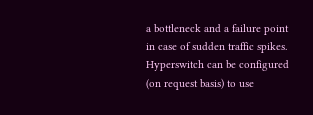a bottleneck and a failure point in case of sudden traffic spikes. Hyperswitch can be configured (on request basis) to use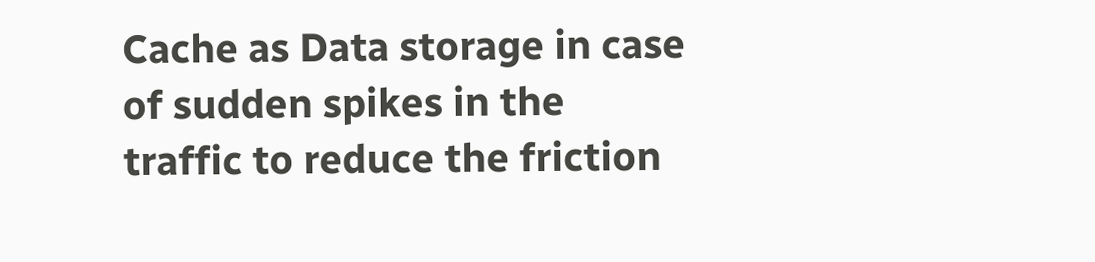Cache as Data storage in case of sudden spikes in the traffic to reduce the friction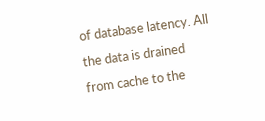of database latency. All the data is drained from cache to the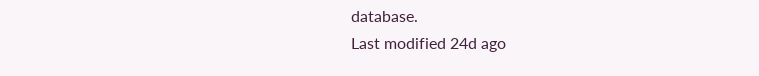database.
Last modified 24d ago